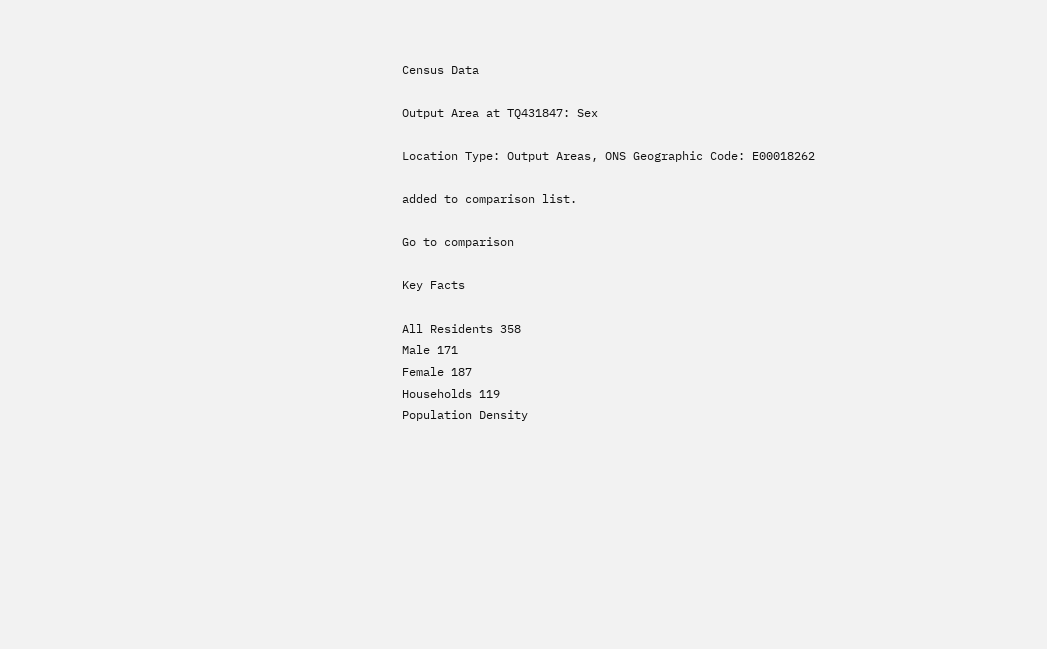Census Data

Output Area at TQ431847: Sex

Location Type: Output Areas, ONS Geographic Code: E00018262

added to comparison list.

Go to comparison

Key Facts

All Residents 358
Male 171
Female 187
Households 119
Population Density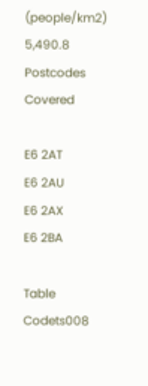(people/km2) 5,490.8
Postcodes Covered

E6 2AT
E6 2AU
E6 2AX
E6 2BA

Table Codets008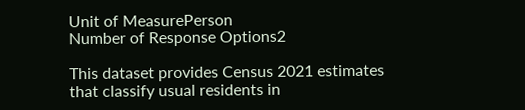Unit of MeasurePerson
Number of Response Options2

This dataset provides Census 2021 estimates that classify usual residents in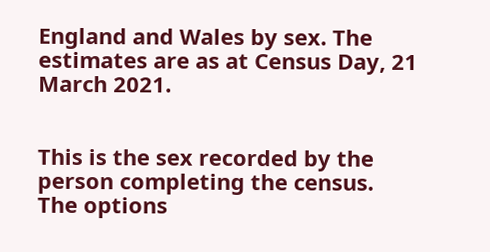England and Wales by sex. The estimates are as at Census Day, 21 March 2021.


This is the sex recorded by the person completing the census. The options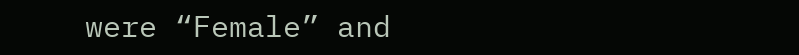were “Female” and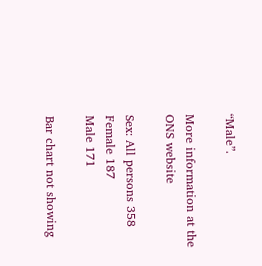“Male”.

More information at the ONS website

Sex: All persons 358
Female 187
Male 171

Bar chart not showing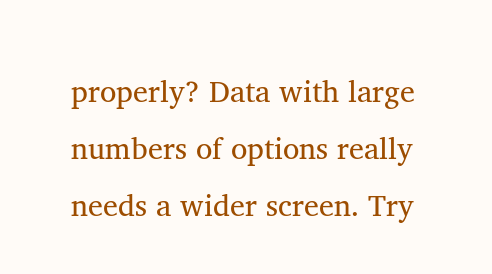properly? Data with large numbers of options really needs a wider screen. Try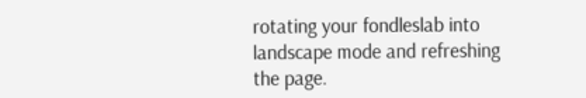rotating your fondleslab into landscape mode and refreshing the page.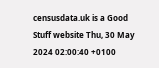censusdata.uk is a Good Stuff website Thu, 30 May 2024 02:00:40 +0100